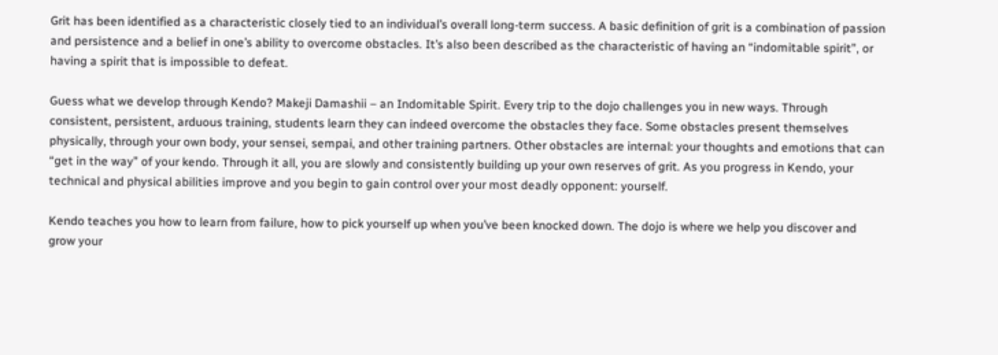Grit has been identified as a characteristic closely tied to an individual’s overall long-term success. A basic definition of grit is a combination of passion and persistence and a belief in one’s ability to overcome obstacles. It’s also been described as the characteristic of having an “indomitable spirit”, or having a spirit that is impossible to defeat.

Guess what we develop through Kendo? Makeji Damashii – an Indomitable Spirit. Every trip to the dojo challenges you in new ways. Through consistent, persistent, arduous training, students learn they can indeed overcome the obstacles they face. Some obstacles present themselves physically, through your own body, your sensei, sempai, and other training partners. Other obstacles are internal: your thoughts and emotions that can “get in the way” of your kendo. Through it all, you are slowly and consistently building up your own reserves of grit. As you progress in Kendo, your technical and physical abilities improve and you begin to gain control over your most deadly opponent: yourself.

Kendo teaches you how to learn from failure, how to pick yourself up when you’ve been knocked down. The dojo is where we help you discover and grow your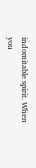indomitable spirit. When you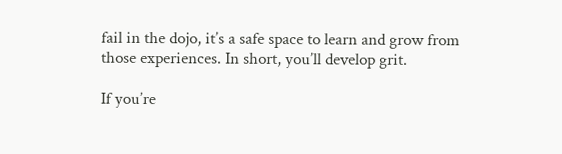fail in the dojo, it’s a safe space to learn and grow from those experiences. In short, you’ll develop grit.

If you’re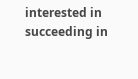interested in succeeding in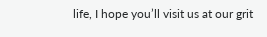life, I hope you’ll visit us at our grit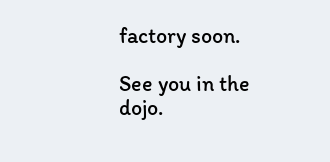factory soon.

See you in the dojo.